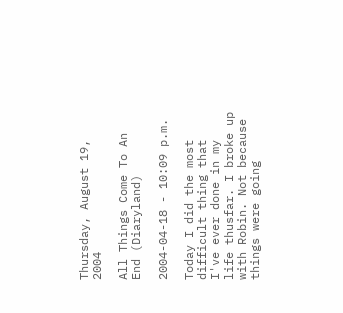Thursday, August 19, 2004

All Things Come To An End (Diaryland)

2004-04-18 - 10:09 p.m.

Today I did the most difficult thing that I've ever done in my life thusfar. I broke up with Robin. Not because things were going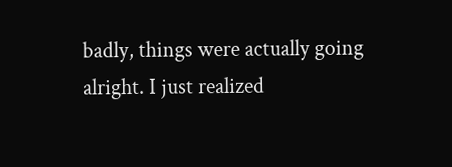badly, things were actually going alright. I just realized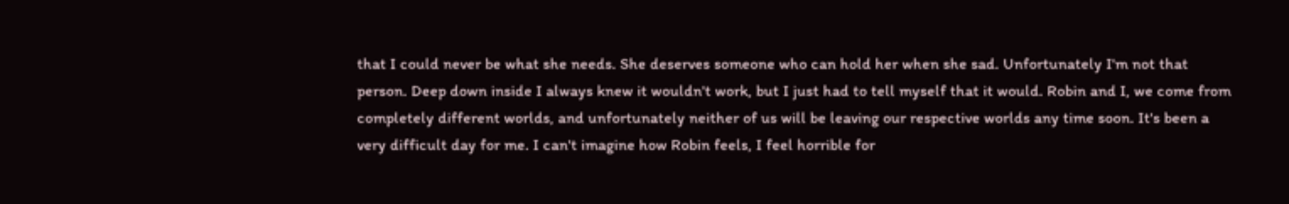that I could never be what she needs. She deserves someone who can hold her when she sad. Unfortunately I'm not that person. Deep down inside I always knew it wouldn't work, but I just had to tell myself that it would. Robin and I, we come from completely different worlds, and unfortunately neither of us will be leaving our respective worlds any time soon. It's been a very difficult day for me. I can't imagine how Robin feels, I feel horrible for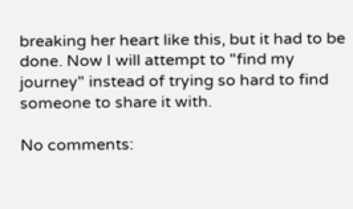breaking her heart like this, but it had to be done. Now I will attempt to "find my journey" instead of trying so hard to find someone to share it with.

No comments: